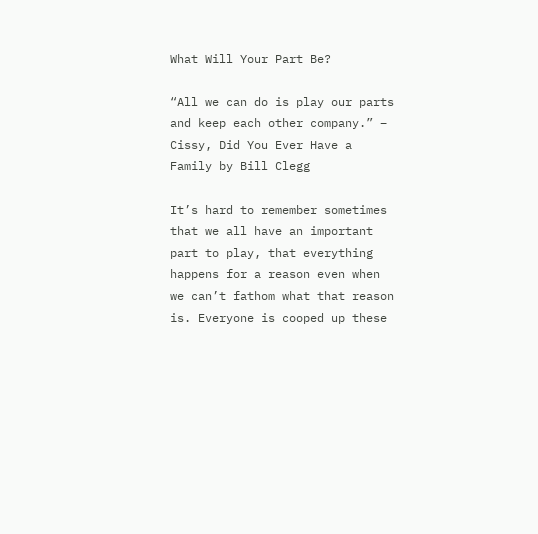What Will Your Part Be?

“All we can do is play our parts and keep each other company.” – Cissy, Did You Ever Have a Family by Bill Clegg

It’s hard to remember sometimes that we all have an important part to play, that everything happens for a reason even when we can’t fathom what that reason is. Everyone is cooped up these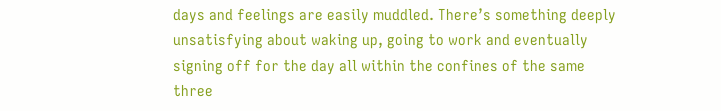days and feelings are easily muddled. There’s something deeply unsatisfying about waking up, going to work and eventually signing off for the day all within the confines of the same three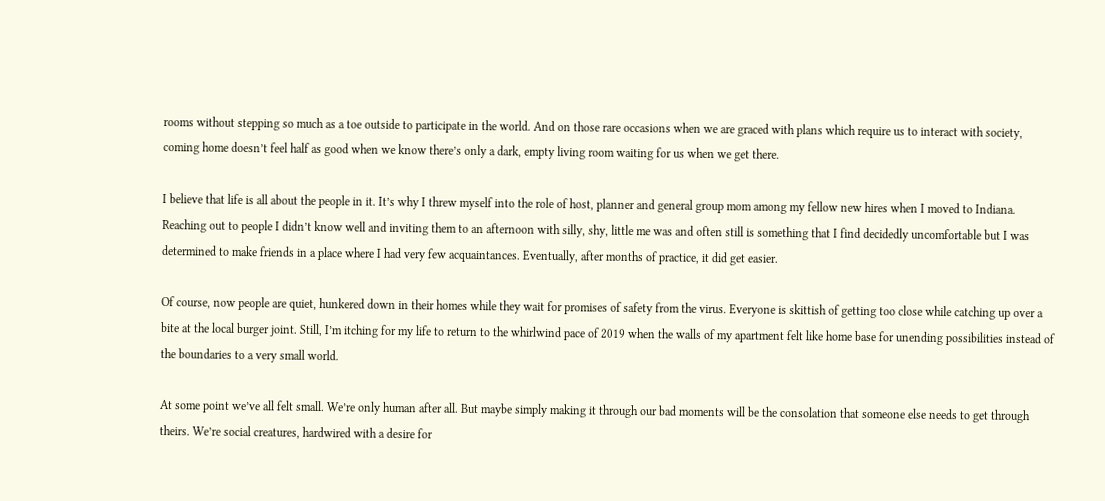rooms without stepping so much as a toe outside to participate in the world. And on those rare occasions when we are graced with plans which require us to interact with society, coming home doesn’t feel half as good when we know there’s only a dark, empty living room waiting for us when we get there.

I believe that life is all about the people in it. It’s why I threw myself into the role of host, planner and general group mom among my fellow new hires when I moved to Indiana. Reaching out to people I didn’t know well and inviting them to an afternoon with silly, shy, little me was and often still is something that I find decidedly uncomfortable but I was determined to make friends in a place where I had very few acquaintances. Eventually, after months of practice, it did get easier.

Of course, now people are quiet, hunkered down in their homes while they wait for promises of safety from the virus. Everyone is skittish of getting too close while catching up over a bite at the local burger joint. Still, I’m itching for my life to return to the whirlwind pace of 2019 when the walls of my apartment felt like home base for unending possibilities instead of the boundaries to a very small world.

At some point we’ve all felt small. We’re only human after all. But maybe simply making it through our bad moments will be the consolation that someone else needs to get through theirs. We’re social creatures, hardwired with a desire for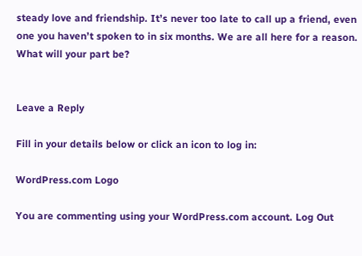steady love and friendship. It’s never too late to call up a friend, even one you haven’t spoken to in six months. We are all here for a reason. What will your part be?


Leave a Reply

Fill in your details below or click an icon to log in:

WordPress.com Logo

You are commenting using your WordPress.com account. Log Out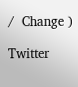/  Change )

Twitter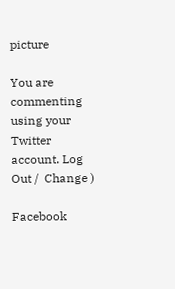picture

You are commenting using your Twitter account. Log Out /  Change )

Facebook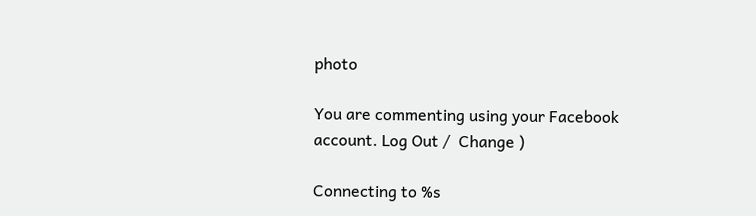photo

You are commenting using your Facebook account. Log Out /  Change )

Connecting to %s